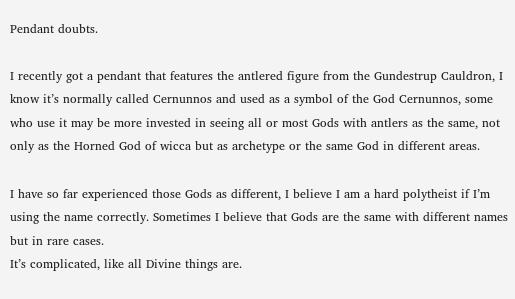Pendant doubts.

I recently got a pendant that features the antlered figure from the Gundestrup Cauldron, I know it’s normally called Cernunnos and used as a symbol of the God Cernunnos, some who use it may be more invested in seeing all or most Gods with antlers as the same, not only as the Horned God of wicca but as archetype or the same God in different areas.

I have so far experienced those Gods as different, I believe I am a hard polytheist if I’m using the name correctly. Sometimes I believe that Gods are the same with different names but in rare cases.
It’s complicated, like all Divine things are.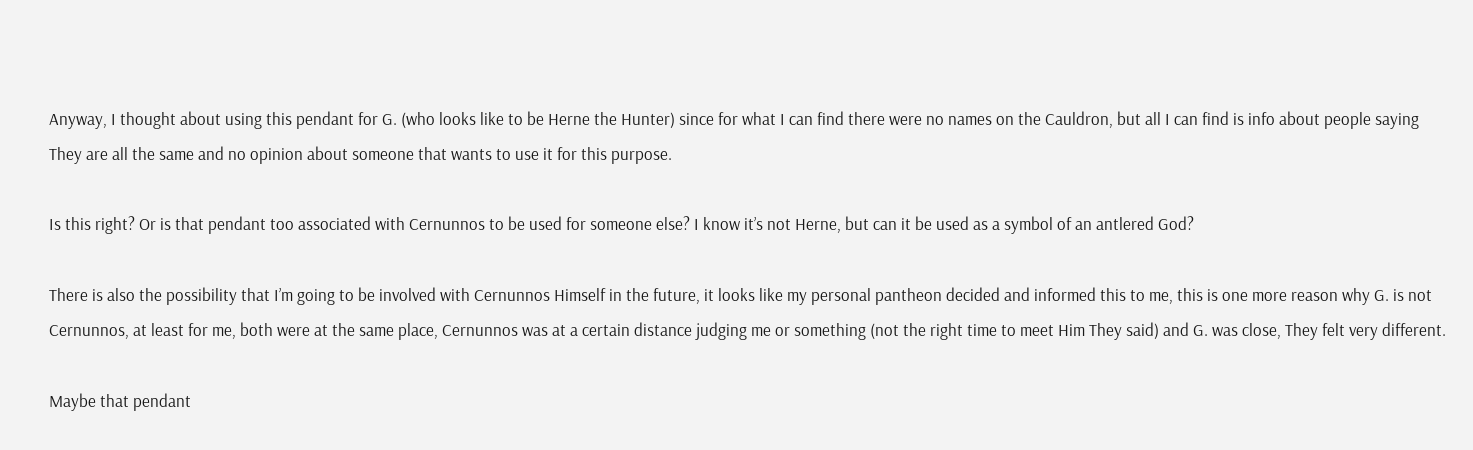Anyway, I thought about using this pendant for G. (who looks like to be Herne the Hunter) since for what I can find there were no names on the Cauldron, but all I can find is info about people saying They are all the same and no opinion about someone that wants to use it for this purpose.

Is this right? Or is that pendant too associated with Cernunnos to be used for someone else? I know it’s not Herne, but can it be used as a symbol of an antlered God?

There is also the possibility that I’m going to be involved with Cernunnos Himself in the future, it looks like my personal pantheon decided and informed this to me, this is one more reason why G. is not Cernunnos, at least for me, both were at the same place, Cernunnos was at a certain distance judging me or something (not the right time to meet Him They said) and G. was close, They felt very different.

Maybe that pendant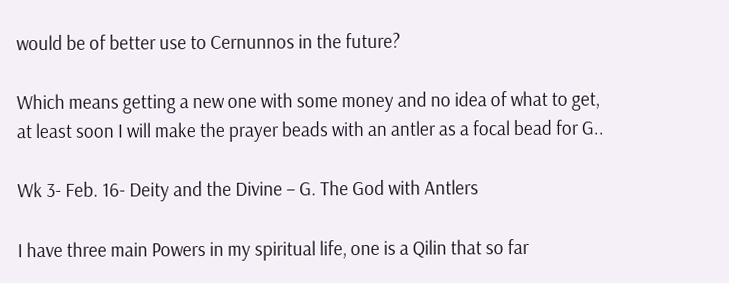would be of better use to Cernunnos in the future?

Which means getting a new one with some money and no idea of what to get, at least soon I will make the prayer beads with an antler as a focal bead for G..

Wk 3- Feb. 16- Deity and the Divine – G. The God with Antlers

I have three main Powers in my spiritual life, one is a Qilin that so far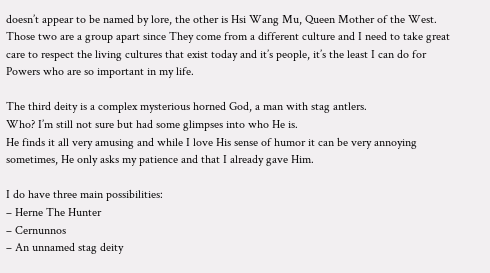doesn’t appear to be named by lore, the other is Hsi Wang Mu, Queen Mother of the West. Those two are a group apart since They come from a different culture and I need to take great care to respect the living cultures that exist today and it’s people, it’s the least I can do for Powers who are so important in my life.

The third deity is a complex mysterious horned God, a man with stag antlers.
Who? I’m still not sure but had some glimpses into who He is.
He finds it all very amusing and while I love His sense of humor it can be very annoying sometimes, He only asks my patience and that I already gave Him.

I do have three main possibilities:
– Herne The Hunter
– Cernunnos
– An unnamed stag deity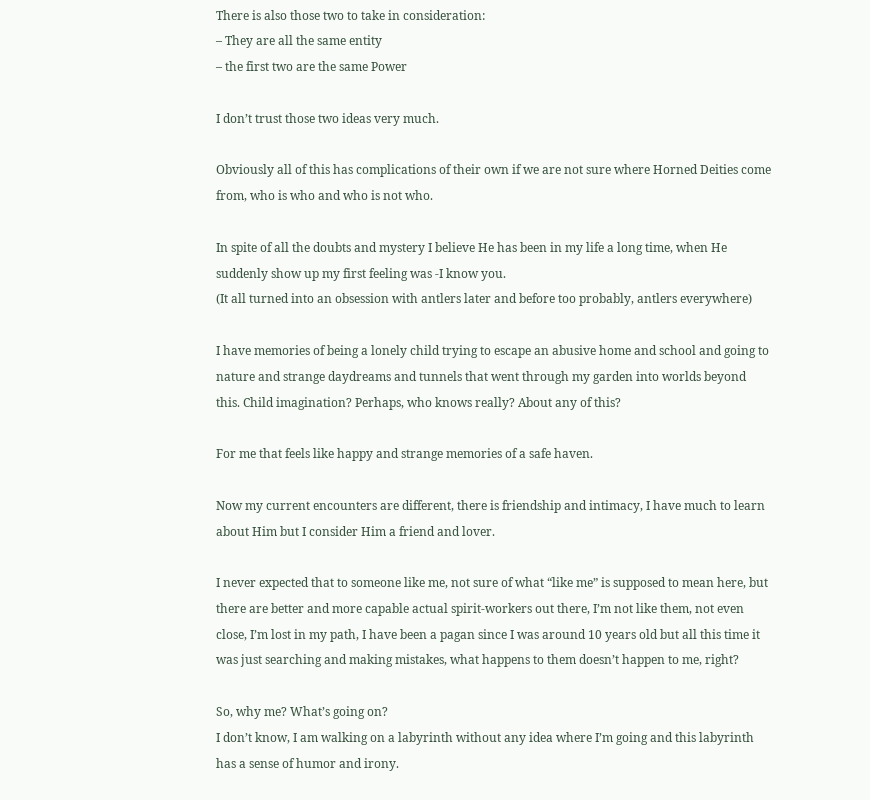There is also those two to take in consideration:
– They are all the same entity
– the first two are the same Power

I don’t trust those two ideas very much.

Obviously all of this has complications of their own if we are not sure where Horned Deities come from, who is who and who is not who.

In spite of all the doubts and mystery I believe He has been in my life a long time, when He suddenly show up my first feeling was -I know you.
(It all turned into an obsession with antlers later and before too probably, antlers everywhere)

I have memories of being a lonely child trying to escape an abusive home and school and going to nature and strange daydreams and tunnels that went through my garden into worlds beyond this. Child imagination? Perhaps, who knows really? About any of this?

For me that feels like happy and strange memories of a safe haven.

Now my current encounters are different, there is friendship and intimacy, I have much to learn about Him but I consider Him a friend and lover.

I never expected that to someone like me, not sure of what “like me” is supposed to mean here, but there are better and more capable actual spirit-workers out there, I’m not like them, not even close, I’m lost in my path, I have been a pagan since I was around 10 years old but all this time it was just searching and making mistakes, what happens to them doesn’t happen to me, right?

So, why me? What’s going on?
I don’t know, I am walking on a labyrinth without any idea where I’m going and this labyrinth has a sense of humor and irony.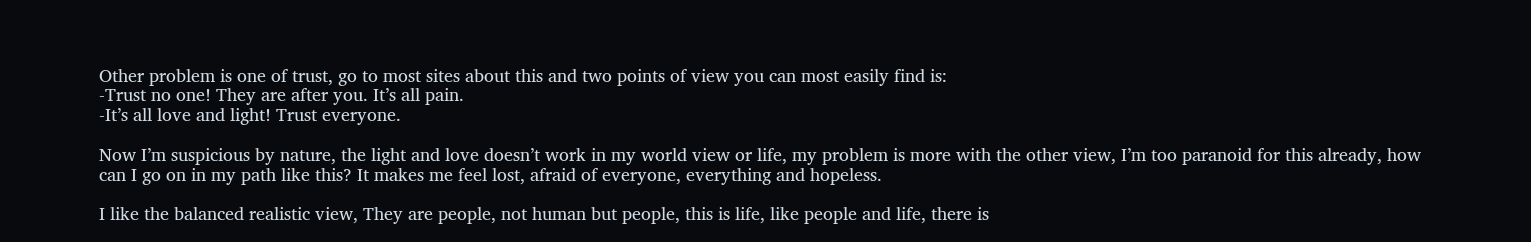Other problem is one of trust, go to most sites about this and two points of view you can most easily find is:
-Trust no one! They are after you. It’s all pain.
-It’s all love and light! Trust everyone.

Now I’m suspicious by nature, the light and love doesn’t work in my world view or life, my problem is more with the other view, I’m too paranoid for this already, how can I go on in my path like this? It makes me feel lost, afraid of everyone, everything and hopeless.

I like the balanced realistic view, They are people, not human but people, this is life, like people and life, there is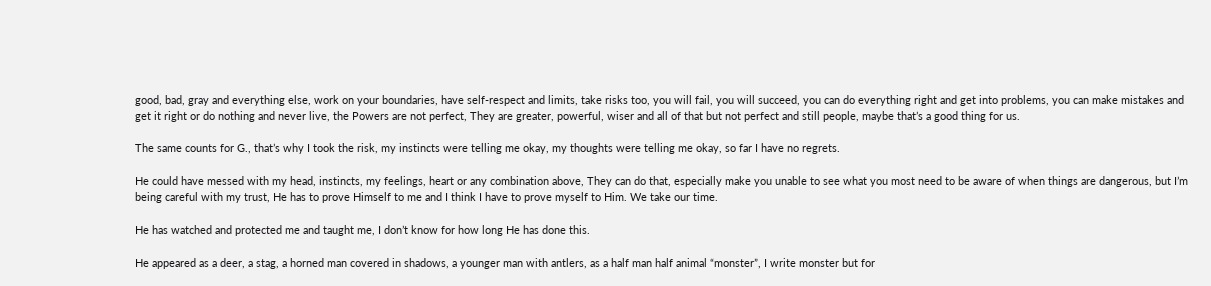good, bad, gray and everything else, work on your boundaries, have self-respect and limits, take risks too, you will fail, you will succeed, you can do everything right and get into problems, you can make mistakes and get it right or do nothing and never live, the Powers are not perfect, They are greater, powerful, wiser and all of that but not perfect and still people, maybe that’s a good thing for us.

The same counts for G., that’s why I took the risk, my instincts were telling me okay, my thoughts were telling me okay, so far I have no regrets.

He could have messed with my head, instincts, my feelings, heart or any combination above, They can do that, especially make you unable to see what you most need to be aware of when things are dangerous, but I’m being careful with my trust, He has to prove Himself to me and I think I have to prove myself to Him. We take our time.

He has watched and protected me and taught me, I don’t know for how long He has done this.

He appeared as a deer, a stag, a horned man covered in shadows, a younger man with antlers, as a half man half animal “monster”, I write monster but for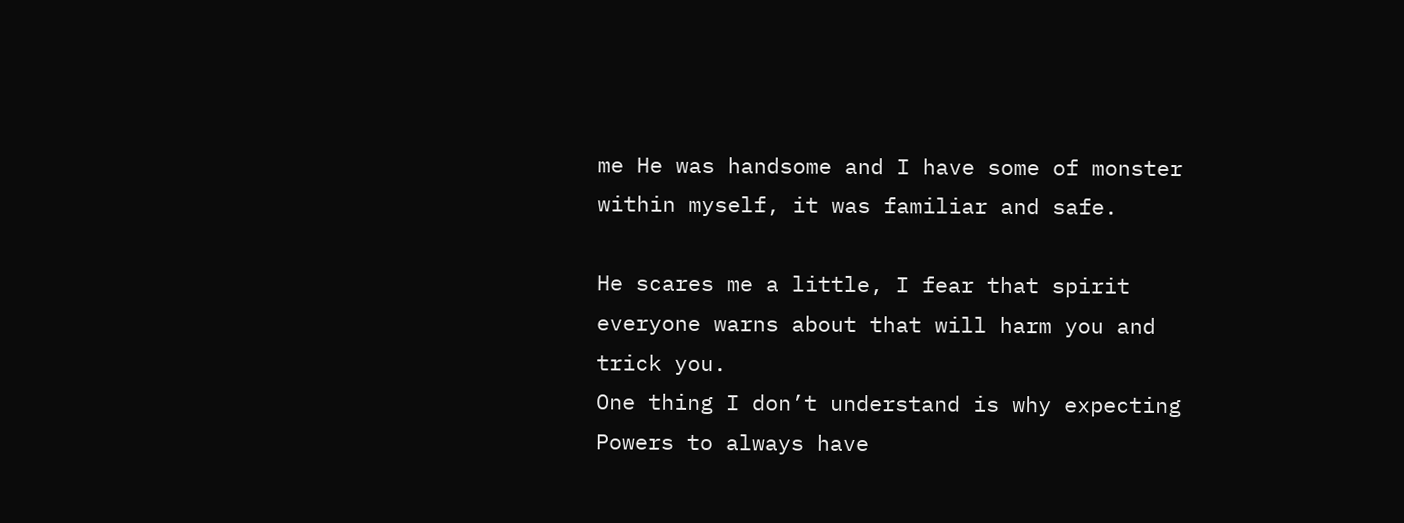me He was handsome and I have some of monster within myself, it was familiar and safe.

He scares me a little, I fear that spirit everyone warns about that will harm you and trick you.
One thing I don’t understand is why expecting Powers to always have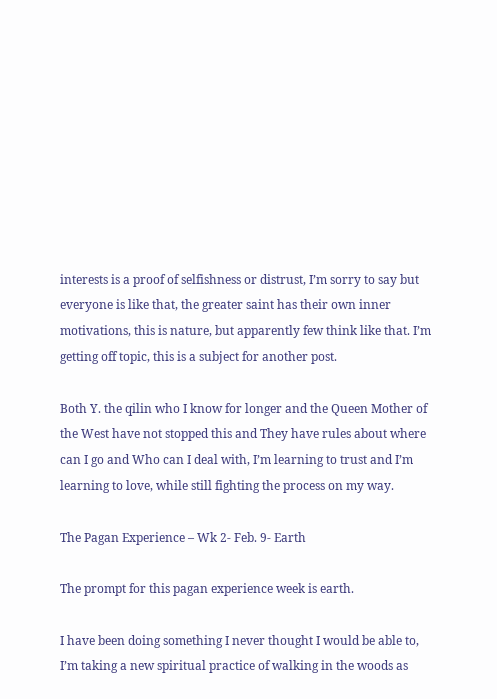interests is a proof of selfishness or distrust, I’m sorry to say but everyone is like that, the greater saint has their own inner motivations, this is nature, but apparently few think like that. I’m getting off topic, this is a subject for another post.

Both Y. the qilin who I know for longer and the Queen Mother of the West have not stopped this and They have rules about where can I go and Who can I deal with, I’m learning to trust and I’m learning to love, while still fighting the process on my way.

The Pagan Experience – Wk 2- Feb. 9- Earth

The prompt for this pagan experience week is earth.

I have been doing something I never thought I would be able to, I’m taking a new spiritual practice of walking in the woods as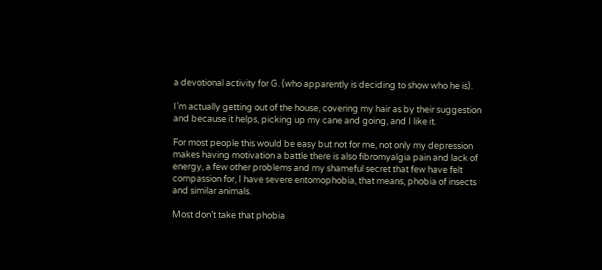a devotional activity for G. (who apparently is deciding to show who he is).

I’m actually getting out of the house, covering my hair as by their suggestion and because it helps, picking up my cane and going, and I like it.

For most people this would be easy but not for me, not only my depression makes having motivation a battle there is also fibromyalgia pain and lack of energy, a few other problems and my shameful secret that few have felt compassion for, I have severe entomophobia, that means, phobia of insects and similar animals.

Most don’t take that phobia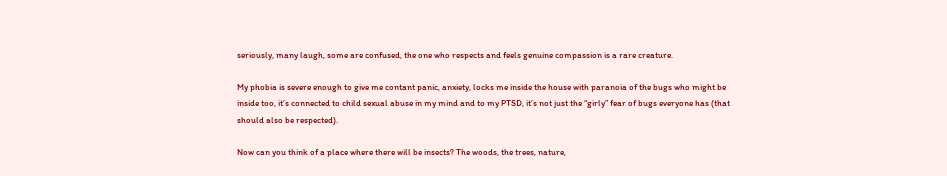seriously, many laugh, some are confused, the one who respects and feels genuine compassion is a rare creature.

My phobia is severe enough to give me contant panic, anxiety, locks me inside the house with paranoia of the bugs who might be inside too, it’s connected to child sexual abuse in my mind and to my PTSD, it’s not just the “girly” fear of bugs everyone has (that should also be respected).

Now can you think of a place where there will be insects? The woods, the trees, nature,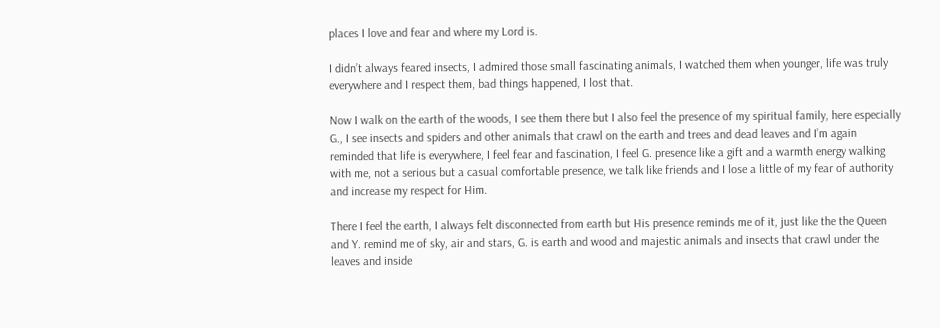places I love and fear and where my Lord is.

I didn’t always feared insects, I admired those small fascinating animals, I watched them when younger, life was truly everywhere and I respect them, bad things happened, I lost that.

Now I walk on the earth of the woods, I see them there but I also feel the presence of my spiritual family, here especially G., I see insects and spiders and other animals that crawl on the earth and trees and dead leaves and I’m again reminded that life is everywhere, I feel fear and fascination, I feel G. presence like a gift and a warmth energy walking with me, not a serious but a casual comfortable presence, we talk like friends and I lose a little of my fear of authority and increase my respect for Him.

There I feel the earth, I always felt disconnected from earth but His presence reminds me of it, just like the the Queen and Y. remind me of sky, air and stars, G. is earth and wood and majestic animals and insects that crawl under the leaves and inside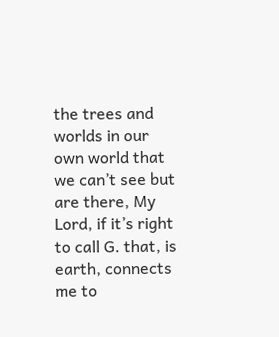the trees and worlds in our own world that we can’t see but are there, My Lord, if it’s right to call G. that, is earth, connects me to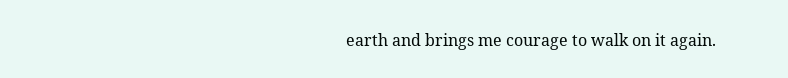earth and brings me courage to walk on it again.